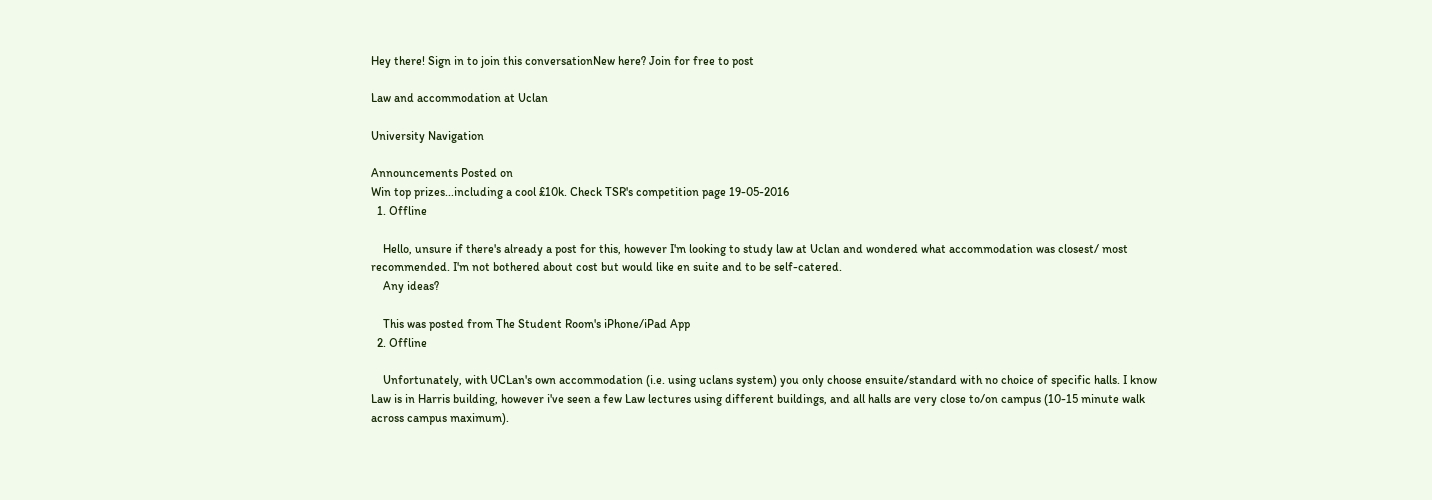Hey there! Sign in to join this conversationNew here? Join for free to post

Law and accommodation at Uclan

University Navigation

Announcements Posted on
Win top prizes...including a cool £10k. Check TSR's competition page 19-05-2016
  1. Offline

    Hello, unsure if there's already a post for this, however I'm looking to study law at Uclan and wondered what accommodation was closest/ most recommended. I'm not bothered about cost but would like en suite and to be self-catered.
    Any ideas?

    This was posted from The Student Room's iPhone/iPad App
  2. Offline

    Unfortunately, with UCLan's own accommodation (i.e. using uclans system) you only choose ensuite/standard with no choice of specific halls. I know Law is in Harris building, however i've seen a few Law lectures using different buildings, and all halls are very close to/on campus (10-15 minute walk across campus maximum).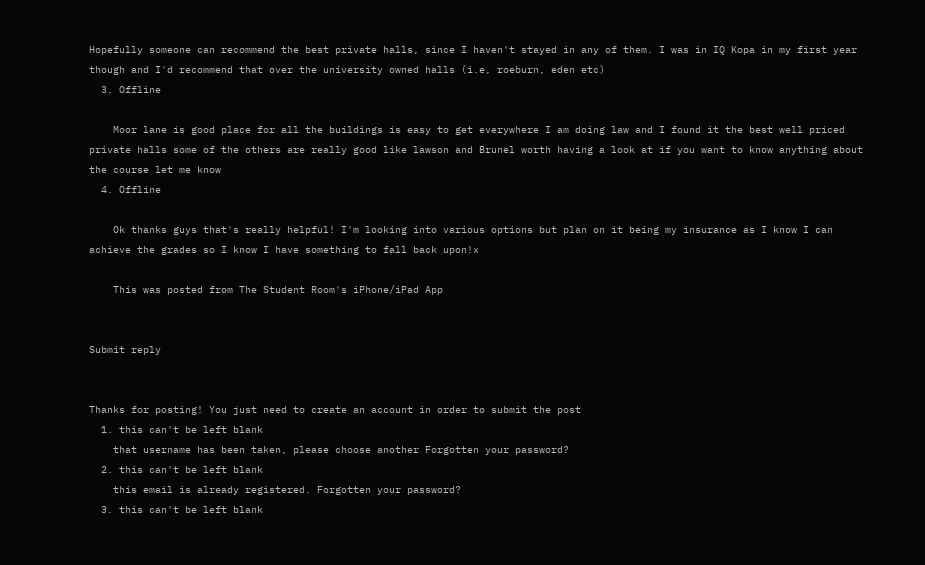Hopefully someone can recommend the best private halls, since I haven't stayed in any of them. I was in IQ Kopa in my first year though and I'd recommend that over the university owned halls (i.e, roeburn, eden etc)
  3. Offline

    Moor lane is good place for all the buildings is easy to get everywhere I am doing law and I found it the best well priced private halls some of the others are really good like lawson and Brunel worth having a look at if you want to know anything about the course let me know
  4. Offline

    Ok thanks guys that's really helpful! I'm looking into various options but plan on it being my insurance as I know I can achieve the grades so I know I have something to fall back upon!x

    This was posted from The Student Room's iPhone/iPad App


Submit reply


Thanks for posting! You just need to create an account in order to submit the post
  1. this can't be left blank
    that username has been taken, please choose another Forgotten your password?
  2. this can't be left blank
    this email is already registered. Forgotten your password?
  3. this can't be left blank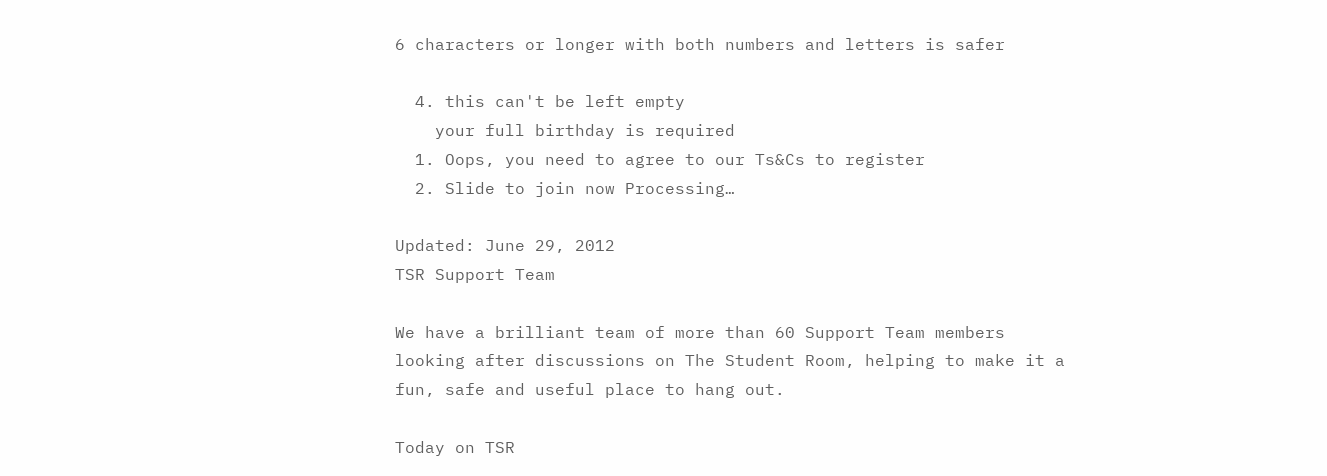6 characters or longer with both numbers and letters is safer

  4. this can't be left empty
    your full birthday is required
  1. Oops, you need to agree to our Ts&Cs to register
  2. Slide to join now Processing…

Updated: June 29, 2012
TSR Support Team

We have a brilliant team of more than 60 Support Team members looking after discussions on The Student Room, helping to make it a fun, safe and useful place to hang out.

Today on TSR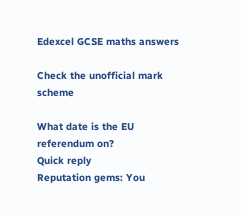Edexcel GCSE maths answers

Check the unofficial mark scheme

What date is the EU referendum on?
Quick reply
Reputation gems: You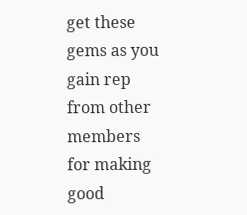get these gems as you gain rep from other members for making good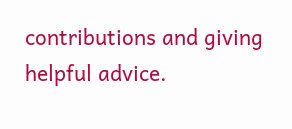contributions and giving helpful advice.